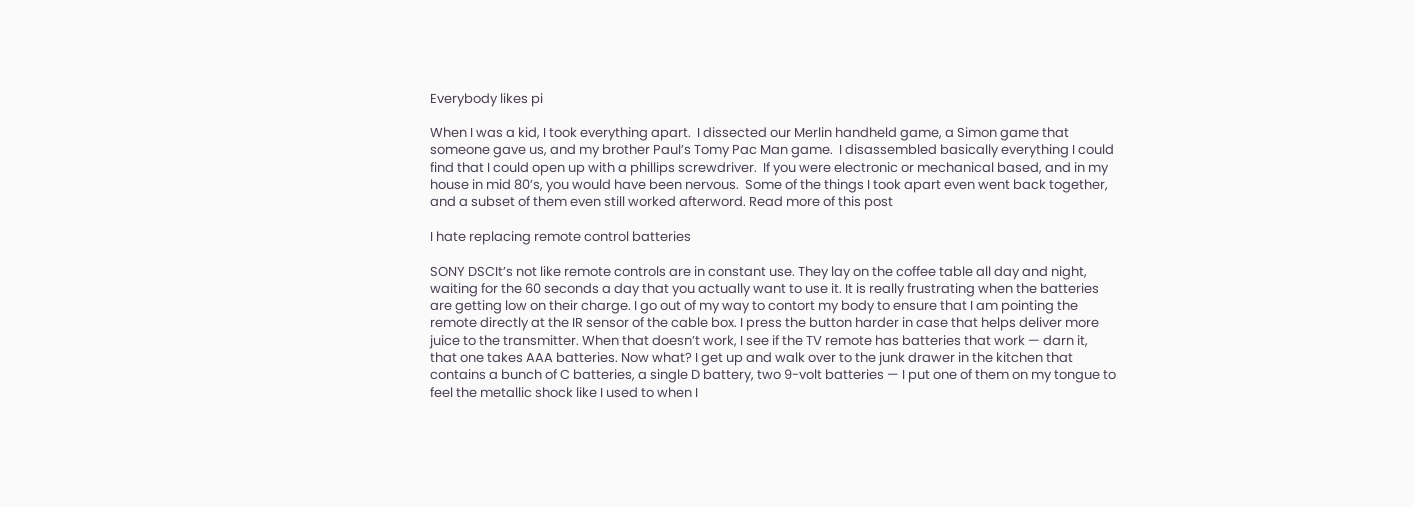Everybody likes pi

When I was a kid, I took everything apart.  I dissected our Merlin handheld game, a Simon game that someone gave us, and my brother Paul’s Tomy Pac Man game.  I disassembled basically everything I could find that I could open up with a phillips screwdriver.  If you were electronic or mechanical based, and in my house in mid 80’s, you would have been nervous.  Some of the things I took apart even went back together, and a subset of them even still worked afterword. Read more of this post

I hate replacing remote control batteries

SONY DSCIt’s not like remote controls are in constant use. They lay on the coffee table all day and night, waiting for the 60 seconds a day that you actually want to use it. It is really frustrating when the batteries are getting low on their charge. I go out of my way to contort my body to ensure that I am pointing the remote directly at the IR sensor of the cable box. I press the button harder in case that helps deliver more juice to the transmitter. When that doesn’t work, I see if the TV remote has batteries that work — darn it, that one takes AAA batteries. Now what? I get up and walk over to the junk drawer in the kitchen that contains a bunch of C batteries, a single D battery, two 9-volt batteries — I put one of them on my tongue to feel the metallic shock like I used to when I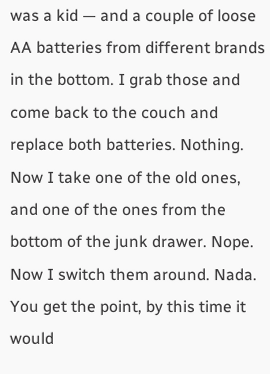was a kid — and a couple of loose AA batteries from different brands in the bottom. I grab those and come back to the couch and replace both batteries. Nothing. Now I take one of the old ones, and one of the ones from the bottom of the junk drawer. Nope. Now I switch them around. Nada. You get the point, by this time it would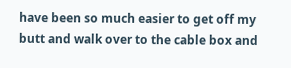have been so much easier to get off my butt and walk over to the cable box and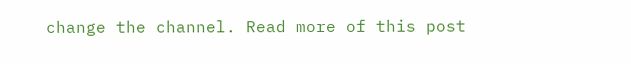change the channel. Read more of this post